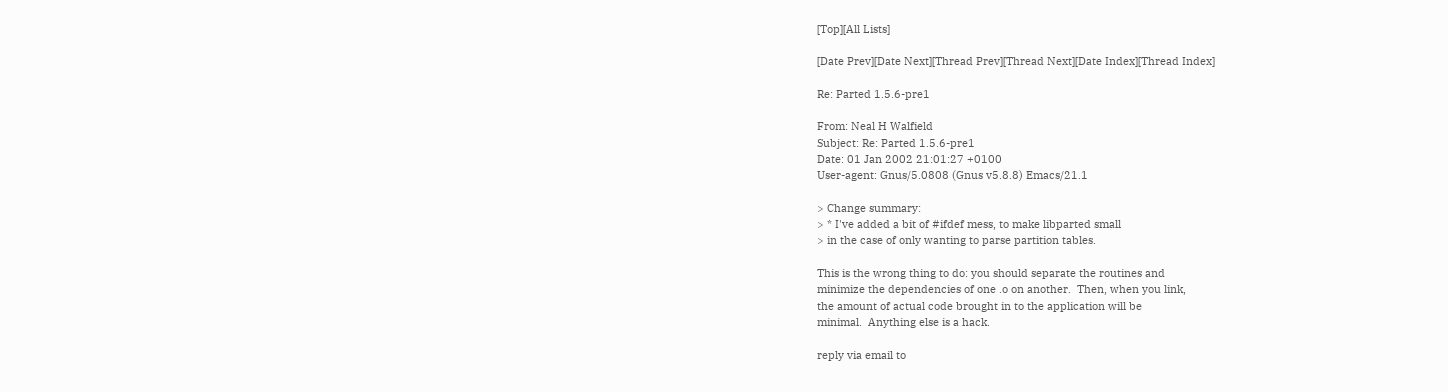[Top][All Lists]

[Date Prev][Date Next][Thread Prev][Thread Next][Date Index][Thread Index]

Re: Parted 1.5.6-pre1

From: Neal H Walfield
Subject: Re: Parted 1.5.6-pre1
Date: 01 Jan 2002 21:01:27 +0100
User-agent: Gnus/5.0808 (Gnus v5.8.8) Emacs/21.1

> Change summary:
> * I've added a bit of #ifdef mess, to make libparted small
> in the case of only wanting to parse partition tables.

This is the wrong thing to do: you should separate the routines and
minimize the dependencies of one .o on another.  Then, when you link,
the amount of actual code brought in to the application will be
minimal.  Anything else is a hack.

reply via email to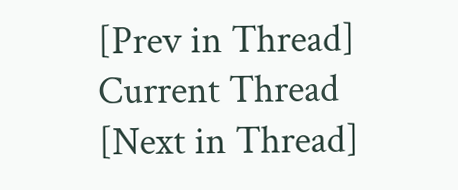[Prev in Thread] Current Thread [Next in Thread]